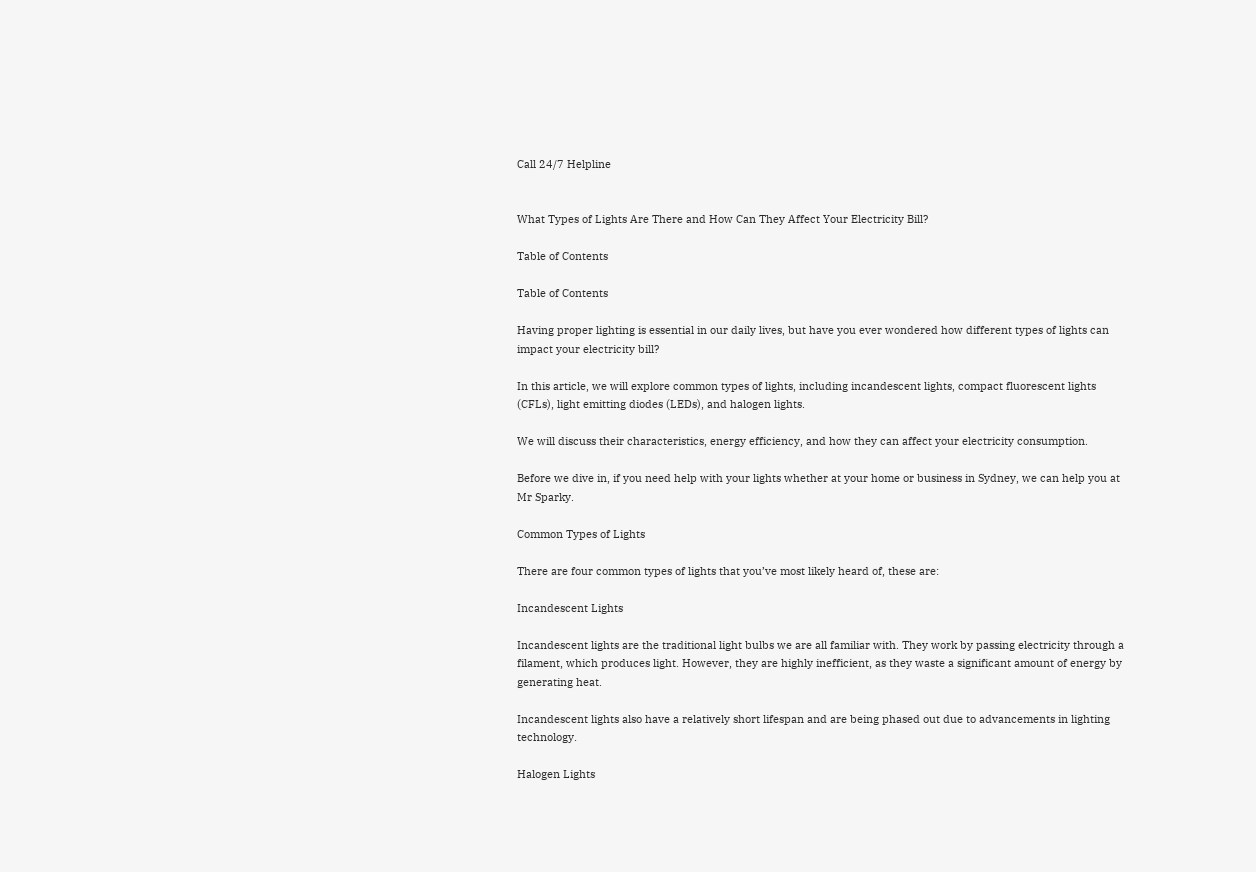Call 24/7 Helpline


What Types of Lights Are There and How Can They Affect Your Electricity Bill?

Table of Contents

Table of Contents

Having proper lighting is essential in our daily lives, but have you ever wondered how different types of lights can impact your electricity bill?

In this article, we will explore common types of lights, including incandescent lights, compact fluorescent lights (CFLs), light emitting diodes (LEDs), and halogen lights.

We will discuss their characteristics, energy efficiency, and how they can affect your electricity consumption.

Before we dive in, if you need help with your lights whether at your home or business in Sydney, we can help you at Mr Sparky.

Common Types of Lights

There are four common types of lights that you’ve most likely heard of, these are:

Incandescent Lights

Incandescent lights are the traditional light bulbs we are all familiar with. They work by passing electricity through a filament, which produces light. However, they are highly inefficient, as they waste a significant amount of energy by generating heat.

Incandescent lights also have a relatively short lifespan and are being phased out due to advancements in lighting technology.

Halogen Lights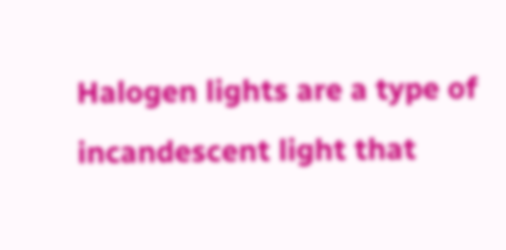Halogen lights are a type of incandescent light that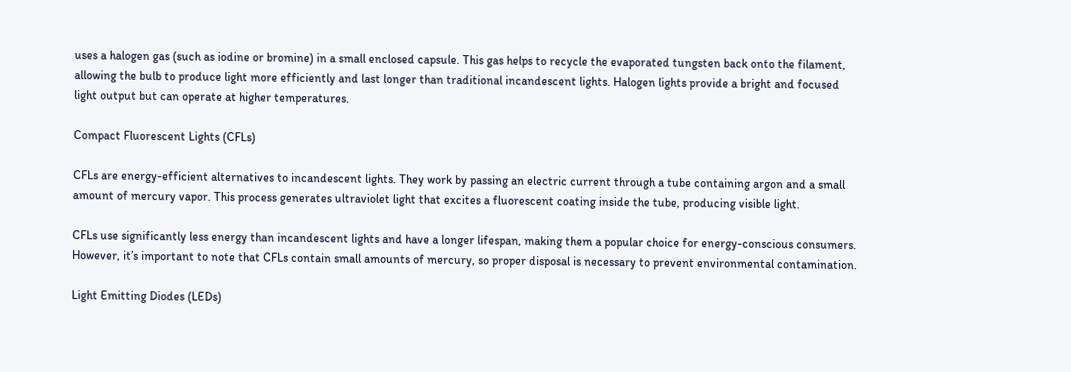uses a halogen gas (such as iodine or bromine) in a small enclosed capsule. This gas helps to recycle the evaporated tungsten back onto the filament, allowing the bulb to produce light more efficiently and last longer than traditional incandescent lights. Halogen lights provide a bright and focused light output but can operate at higher temperatures.

Compact Fluorescent Lights (CFLs)

CFLs are energy-efficient alternatives to incandescent lights. They work by passing an electric current through a tube containing argon and a small amount of mercury vapor. This process generates ultraviolet light that excites a fluorescent coating inside the tube, producing visible light.

CFLs use significantly less energy than incandescent lights and have a longer lifespan, making them a popular choice for energy-conscious consumers. However, it’s important to note that CFLs contain small amounts of mercury, so proper disposal is necessary to prevent environmental contamination.

Light Emitting Diodes (LEDs)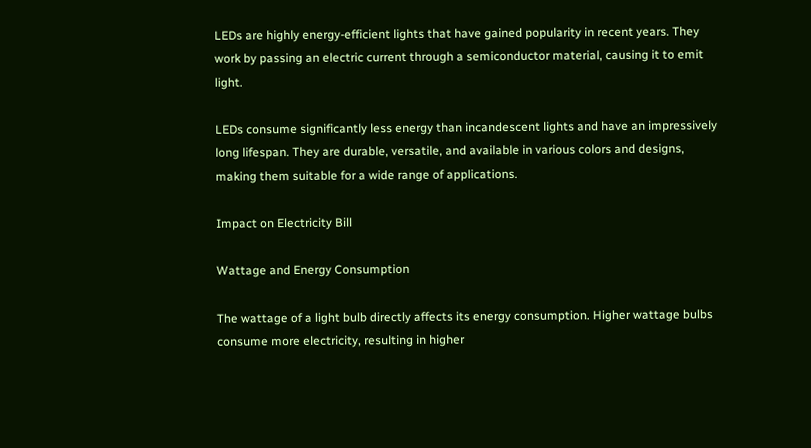LEDs are highly energy-efficient lights that have gained popularity in recent years. They work by passing an electric current through a semiconductor material, causing it to emit light.

LEDs consume significantly less energy than incandescent lights and have an impressively long lifespan. They are durable, versatile, and available in various colors and designs, making them suitable for a wide range of applications.

Impact on Electricity Bill

Wattage and Energy Consumption

The wattage of a light bulb directly affects its energy consumption. Higher wattage bulbs consume more electricity, resulting in higher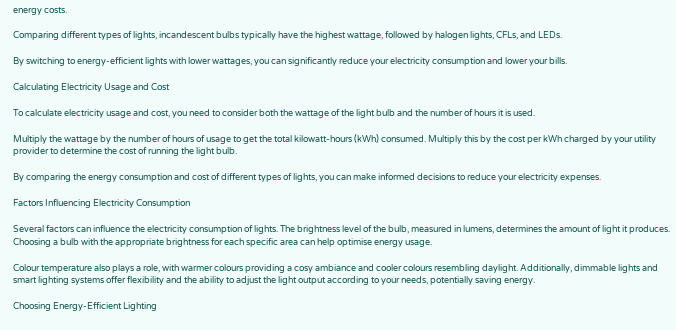energy costs.

Comparing different types of lights, incandescent bulbs typically have the highest wattage, followed by halogen lights, CFLs, and LEDs.

By switching to energy-efficient lights with lower wattages, you can significantly reduce your electricity consumption and lower your bills.

Calculating Electricity Usage and Cost

To calculate electricity usage and cost, you need to consider both the wattage of the light bulb and the number of hours it is used.

Multiply the wattage by the number of hours of usage to get the total kilowatt-hours (kWh) consumed. Multiply this by the cost per kWh charged by your utility provider to determine the cost of running the light bulb.

By comparing the energy consumption and cost of different types of lights, you can make informed decisions to reduce your electricity expenses.

Factors Influencing Electricity Consumption

Several factors can influence the electricity consumption of lights. The brightness level of the bulb, measured in lumens, determines the amount of light it produces. Choosing a bulb with the appropriate brightness for each specific area can help optimise energy usage.

Colour temperature also plays a role, with warmer colours providing a cosy ambiance and cooler colours resembling daylight. Additionally, dimmable lights and smart lighting systems offer flexibility and the ability to adjust the light output according to your needs, potentially saving energy.

Choosing Energy-Efficient Lighting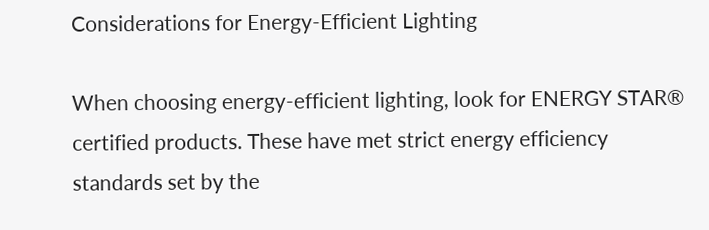Considerations for Energy-Efficient Lighting

When choosing energy-efficient lighting, look for ENERGY STAR® certified products. These have met strict energy efficiency standards set by the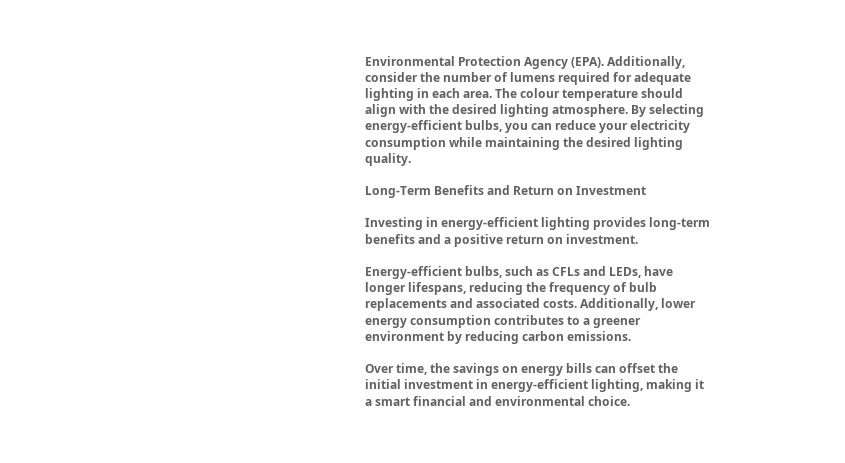Environmental Protection Agency (EPA). Additionally, consider the number of lumens required for adequate lighting in each area. The colour temperature should align with the desired lighting atmosphere. By selecting energy-efficient bulbs, you can reduce your electricity consumption while maintaining the desired lighting quality.

Long-Term Benefits and Return on Investment

Investing in energy-efficient lighting provides long-term benefits and a positive return on investment.

Energy-efficient bulbs, such as CFLs and LEDs, have longer lifespans, reducing the frequency of bulb replacements and associated costs. Additionally, lower energy consumption contributes to a greener environment by reducing carbon emissions.

Over time, the savings on energy bills can offset the initial investment in energy-efficient lighting, making it a smart financial and environmental choice.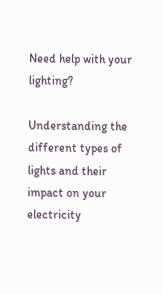Need help with your lighting?

Understanding the different types of lights and their impact on your electricity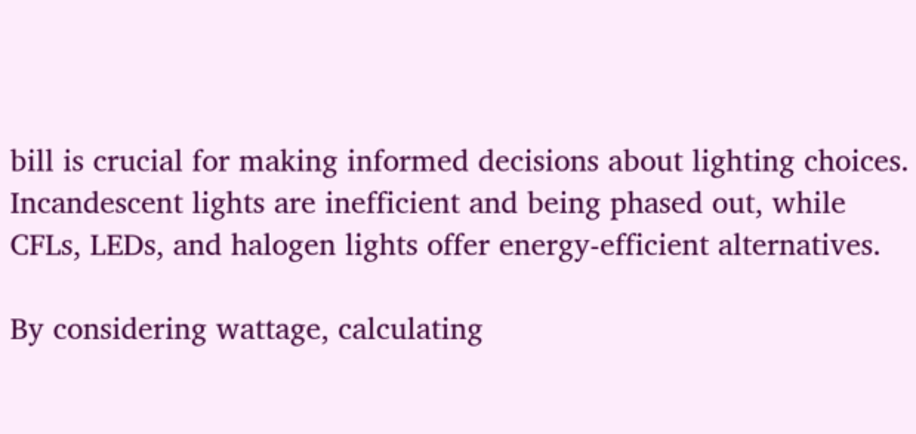bill is crucial for making informed decisions about lighting choices. Incandescent lights are inefficient and being phased out, while CFLs, LEDs, and halogen lights offer energy-efficient alternatives.

By considering wattage, calculating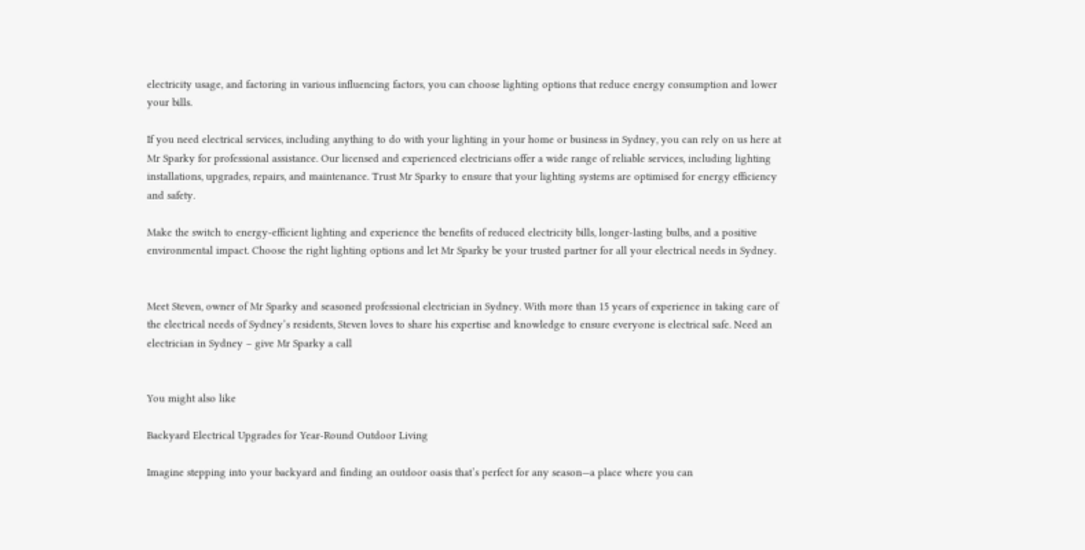electricity usage, and factoring in various influencing factors, you can choose lighting options that reduce energy consumption and lower your bills.

If you need electrical services, including anything to do with your lighting in your home or business in Sydney, you can rely on us here at Mr Sparky for professional assistance. Our licensed and experienced electricians offer a wide range of reliable services, including lighting installations, upgrades, repairs, and maintenance. Trust Mr Sparky to ensure that your lighting systems are optimised for energy efficiency and safety.

Make the switch to energy-efficient lighting and experience the benefits of reduced electricity bills, longer-lasting bulbs, and a positive environmental impact. Choose the right lighting options and let Mr Sparky be your trusted partner for all your electrical needs in Sydney.


Meet Steven, owner of Mr Sparky and seasoned professional electrician in Sydney. With more than 15 years of experience in taking care of the electrical needs of Sydney’s residents, Steven loves to share his expertise and knowledge to ensure everyone is electrical safe. Need an electrician in Sydney – give Mr Sparky a call


You might also like

Backyard Electrical Upgrades for Year-Round Outdoor Living

Imagine stepping into your backyard and finding an outdoor oasis that’s perfect for any season—a place where you can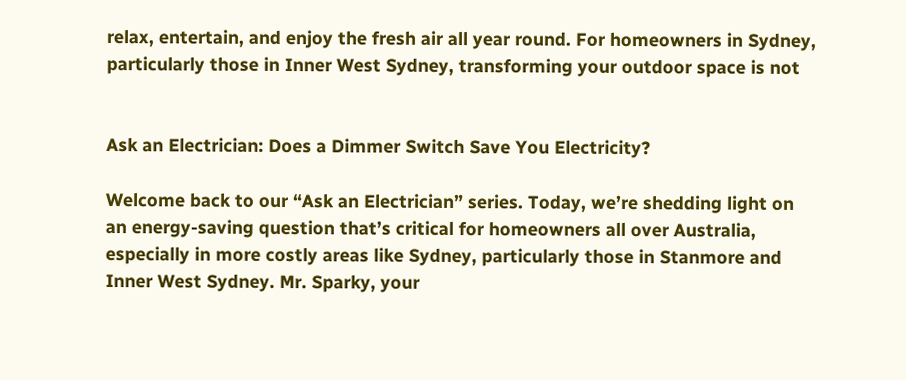relax, entertain, and enjoy the fresh air all year round. For homeowners in Sydney, particularly those in Inner West Sydney, transforming your outdoor space is not


Ask an Electrician: Does a Dimmer Switch Save You Electricity?

Welcome back to our “Ask an Electrician” series. Today, we’re shedding light on an energy-saving question that’s critical for homeowners all over Australia, especially in more costly areas like Sydney, particularly those in Stanmore and Inner West Sydney. Mr. Sparky, your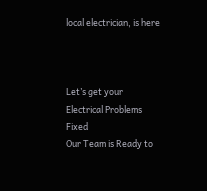local electrician, is here



Let’s get your Electrical Problems Fixed
Our Team is Ready to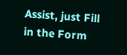Assist, just Fill in the Form